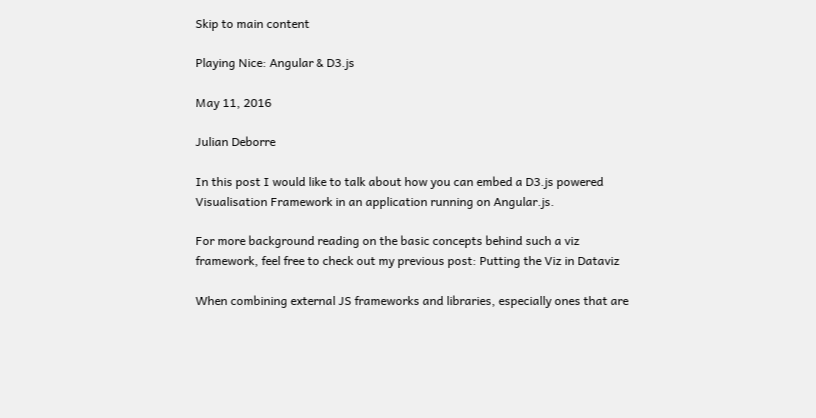Skip to main content

Playing Nice: Angular & D3.js

May 11, 2016

Julian Deborre

In this post I would like to talk about how you can embed a D3.js powered Visualisation Framework in an application running on Angular.js.

For more background reading on the basic concepts behind such a viz framework, feel free to check out my previous post: Putting the Viz in Dataviz

When combining external JS frameworks and libraries, especially ones that are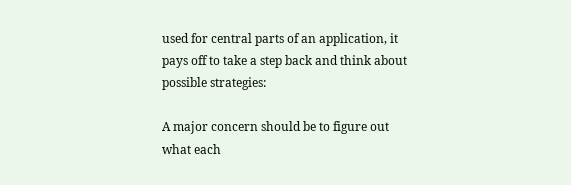used for central parts of an application, it pays off to take a step back and think about possible strategies:

A major concern should be to figure out what each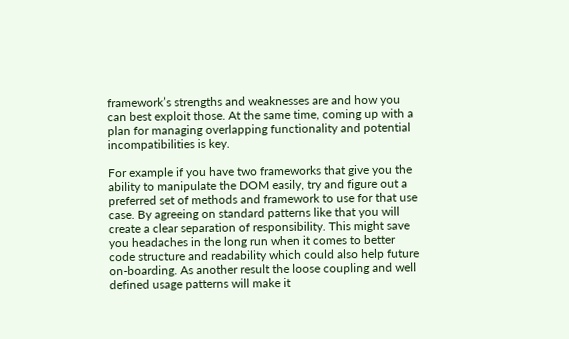framework’s strengths and weaknesses are and how you can best exploit those. At the same time, coming up with a plan for managing overlapping functionality and potential incompatibilities is key.

For example if you have two frameworks that give you the ability to manipulate the DOM easily, try and figure out a preferred set of methods and framework to use for that use case. By agreeing on standard patterns like that you will create a clear separation of responsibility. This might save you headaches in the long run when it comes to better code structure and readability which could also help future on-boarding. As another result the loose coupling and well defined usage patterns will make it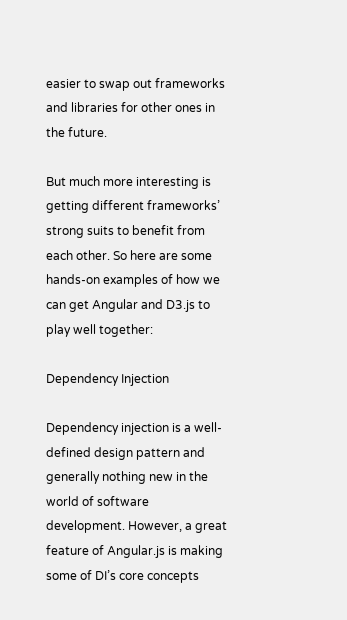easier to swap out frameworks and libraries for other ones in the future.

But much more interesting is getting different frameworks’ strong suits to benefit from each other. So here are some hands-on examples of how we can get Angular and D3.js to play well together:

Dependency Injection

Dependency injection is a well-defined design pattern and generally nothing new in the world of software development. However, a great feature of Angular.js is making some of DI’s core concepts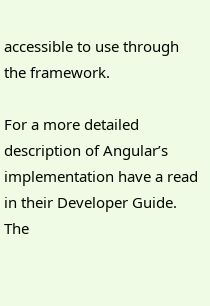accessible to use through the framework.

For a more detailed description of Angular’s implementation have a read in their Developer Guide. The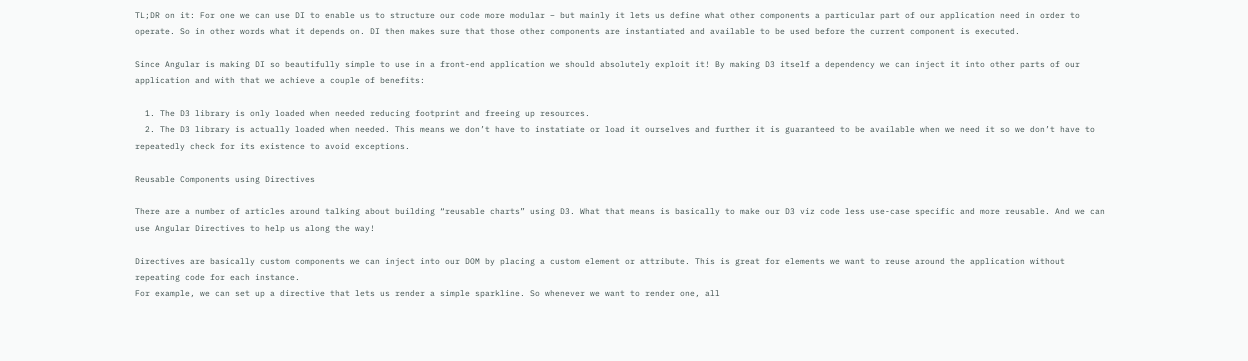TL;DR on it: For one we can use DI to enable us to structure our code more modular – but mainly it lets us define what other components a particular part of our application need in order to operate. So in other words what it depends on. DI then makes sure that those other components are instantiated and available to be used before the current component is executed.

Since Angular is making DI so beautifully simple to use in a front-end application we should absolutely exploit it! By making D3 itself a dependency we can inject it into other parts of our application and with that we achieve a couple of benefits:

  1. The D3 library is only loaded when needed reducing footprint and freeing up resources.
  2. The D3 library is actually loaded when needed. This means we don’t have to instatiate or load it ourselves and further it is guaranteed to be available when we need it so we don’t have to repeatedly check for its existence to avoid exceptions.

Reusable Components using Directives

There are a number of articles around talking about building “reusable charts” using D3. What that means is basically to make our D3 viz code less use-case specific and more reusable. And we can use Angular Directives to help us along the way!

Directives are basically custom components we can inject into our DOM by placing a custom element or attribute. This is great for elements we want to reuse around the application without repeating code for each instance.
For example, we can set up a directive that lets us render a simple sparkline. So whenever we want to render one, all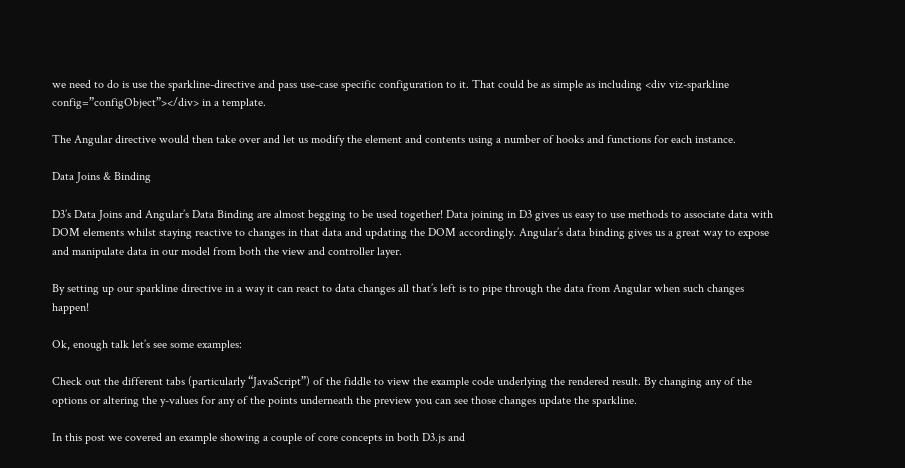we need to do is use the sparkline-directive and pass use-case specific configuration to it. That could be as simple as including <div viz-sparkline config=”configObject”></div> in a template.

The Angular directive would then take over and let us modify the element and contents using a number of hooks and functions for each instance.

Data Joins & Binding

D3’s Data Joins and Angular’s Data Binding are almost begging to be used together! Data joining in D3 gives us easy to use methods to associate data with DOM elements whilst staying reactive to changes in that data and updating the DOM accordingly. Angular’s data binding gives us a great way to expose and manipulate data in our model from both the view and controller layer.

By setting up our sparkline directive in a way it can react to data changes all that’s left is to pipe through the data from Angular when such changes happen!

Ok, enough talk let’s see some examples:

Check out the different tabs (particularly “JavaScript”) of the fiddle to view the example code underlying the rendered result. By changing any of the options or altering the y-values for any of the points underneath the preview you can see those changes update the sparkline.

In this post we covered an example showing a couple of core concepts in both D3.js and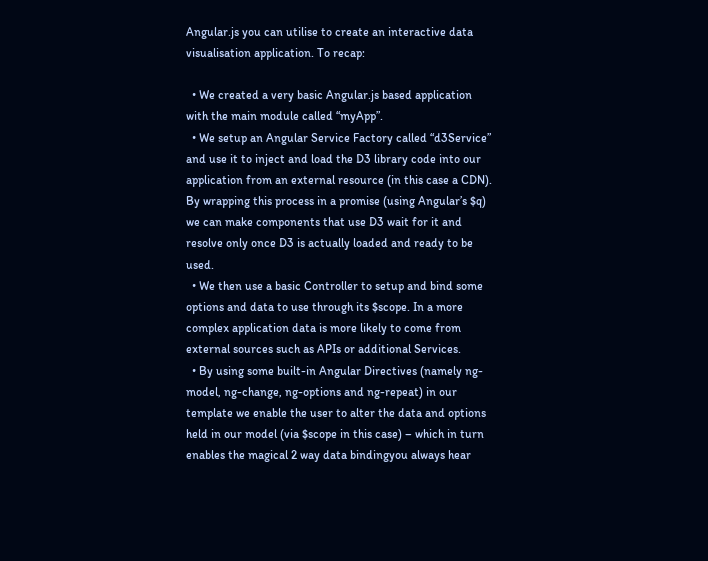Angular.js you can utilise to create an interactive data visualisation application. To recap:

  • We created a very basic Angular.js based application with the main module called “myApp”.
  • We setup an Angular Service Factory called “d3Service” and use it to inject and load the D3 library code into our application from an external resource (in this case a CDN). By wrapping this process in a promise (using Angular’s $q) we can make components that use D3 wait for it and resolve only once D3 is actually loaded and ready to be used.
  • We then use a basic Controller to setup and bind some options and data to use through its $scope. In a more complex application data is more likely to come from external sources such as APIs or additional Services.
  • By using some built-in Angular Directives (namely ng-model, ng-change, ng-options and ng-repeat) in our template we enable the user to alter the data and options held in our model (via $scope in this case) – which in turn enables the magical 2 way data bindingyou always hear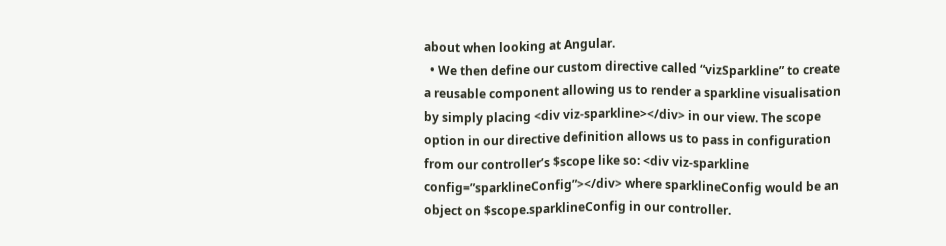about when looking at Angular.
  • We then define our custom directive called “vizSparkline” to create a reusable component allowing us to render a sparkline visualisation by simply placing <div viz-sparkline></div> in our view. The scope option in our directive definition allows us to pass in configuration from our controller’s $scope like so: <div viz-sparkline config=”sparklineConfig”></div> where sparklineConfig would be an object on $scope.sparklineConfig in our controller.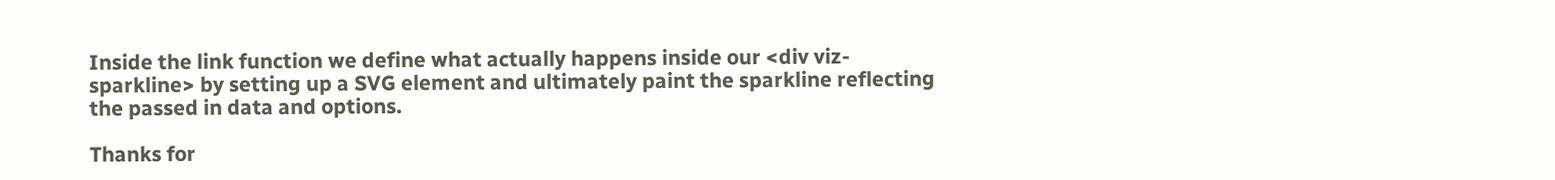Inside the link function we define what actually happens inside our <div viz-sparkline> by setting up a SVG element and ultimately paint the sparkline reflecting the passed in data and options.

Thanks for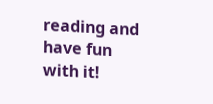reading and have fun with it!